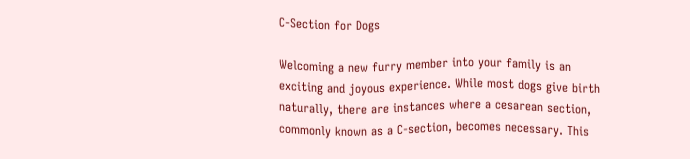C-Section for Dogs

Welcoming a new furry member into your family is an exciting and joyous experience. While most dogs give birth naturally, there are instances where a cesarean section, commonly known as a C-section, becomes necessary. This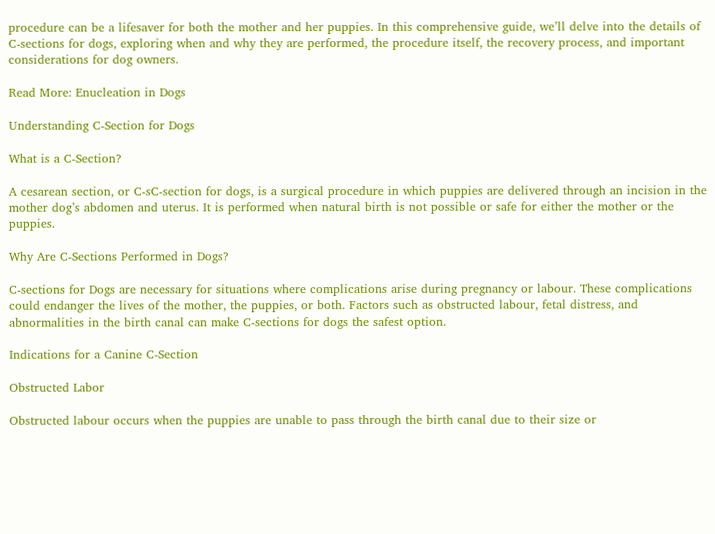procedure can be a lifesaver for both the mother and her puppies. In this comprehensive guide, we’ll delve into the details of C-sections for dogs, exploring when and why they are performed, the procedure itself, the recovery process, and important considerations for dog owners.

Read More: Enucleation in Dogs

Understanding C-Section for Dogs

What is a C-Section?

A cesarean section, or C-sC-section for dogs, is a surgical procedure in which puppies are delivered through an incision in the mother dog’s abdomen and uterus. It is performed when natural birth is not possible or safe for either the mother or the puppies.

Why Are C-Sections Performed in Dogs?

C-sections for Dogs are necessary for situations where complications arise during pregnancy or labour. These complications could endanger the lives of the mother, the puppies, or both. Factors such as obstructed labour, fetal distress, and abnormalities in the birth canal can make C-sections for dogs the safest option.

Indications for a Canine C-Section

Obstructed Labor

Obstructed labour occurs when the puppies are unable to pass through the birth canal due to their size or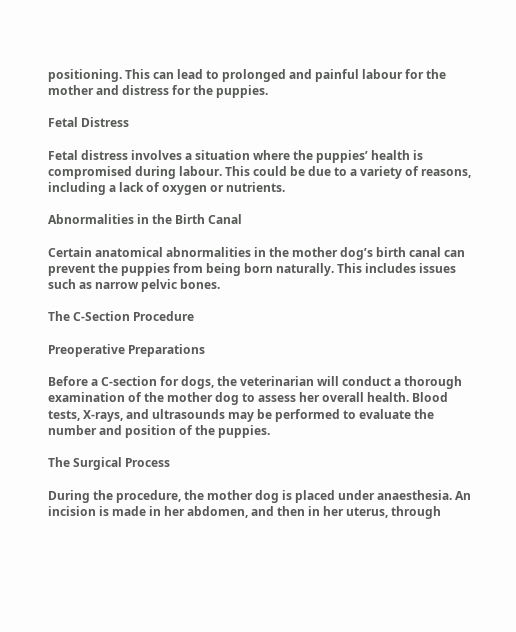positioning. This can lead to prolonged and painful labour for the mother and distress for the puppies.

Fetal Distress

Fetal distress involves a situation where the puppies’ health is compromised during labour. This could be due to a variety of reasons, including a lack of oxygen or nutrients.

Abnormalities in the Birth Canal

Certain anatomical abnormalities in the mother dog’s birth canal can prevent the puppies from being born naturally. This includes issues such as narrow pelvic bones.

The C-Section Procedure

Preoperative Preparations

Before a C-section for dogs, the veterinarian will conduct a thorough examination of the mother dog to assess her overall health. Blood tests, X-rays, and ultrasounds may be performed to evaluate the number and position of the puppies.

The Surgical Process

During the procedure, the mother dog is placed under anaesthesia. An incision is made in her abdomen, and then in her uterus, through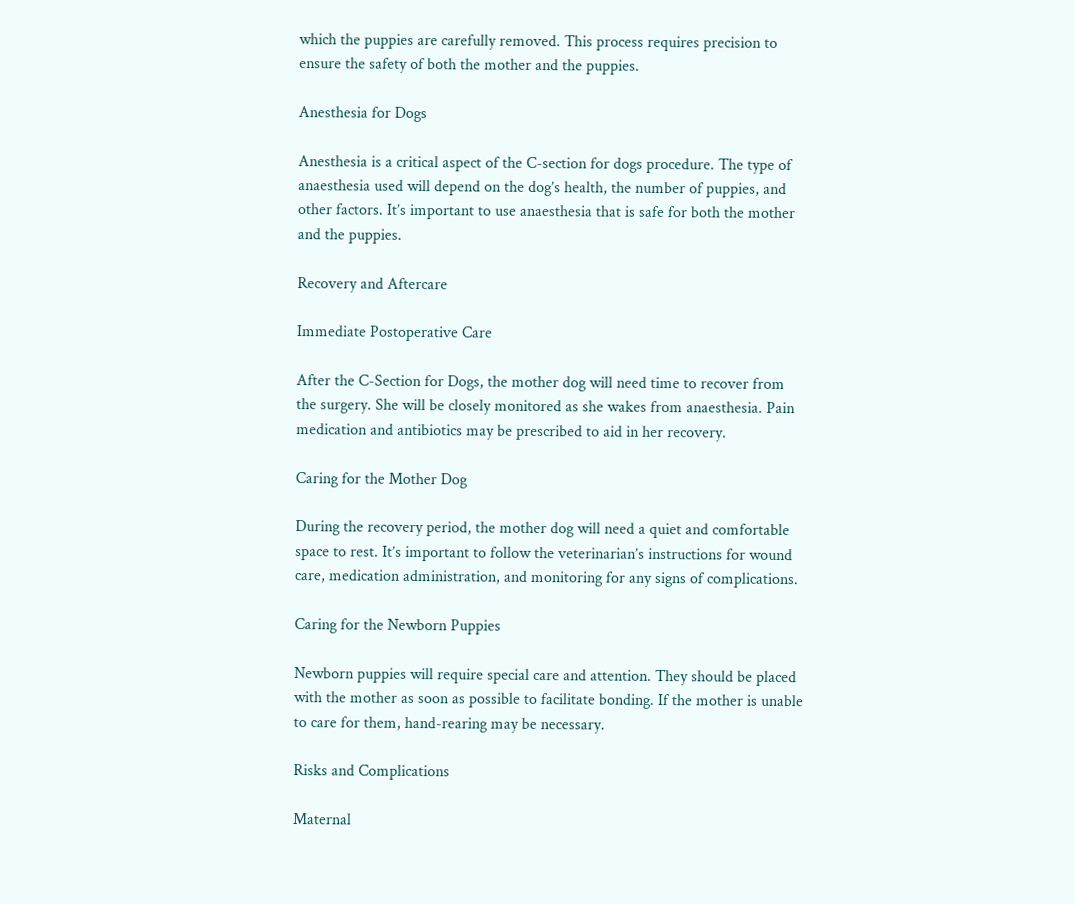which the puppies are carefully removed. This process requires precision to ensure the safety of both the mother and the puppies.

Anesthesia for Dogs

Anesthesia is a critical aspect of the C-section for dogs procedure. The type of anaesthesia used will depend on the dog’s health, the number of puppies, and other factors. It’s important to use anaesthesia that is safe for both the mother and the puppies.

Recovery and Aftercare

Immediate Postoperative Care

After the C-Section for Dogs, the mother dog will need time to recover from the surgery. She will be closely monitored as she wakes from anaesthesia. Pain medication and antibiotics may be prescribed to aid in her recovery.

Caring for the Mother Dog

During the recovery period, the mother dog will need a quiet and comfortable space to rest. It’s important to follow the veterinarian’s instructions for wound care, medication administration, and monitoring for any signs of complications.

Caring for the Newborn Puppies

Newborn puppies will require special care and attention. They should be placed with the mother as soon as possible to facilitate bonding. If the mother is unable to care for them, hand-rearing may be necessary.

Risks and Complications

Maternal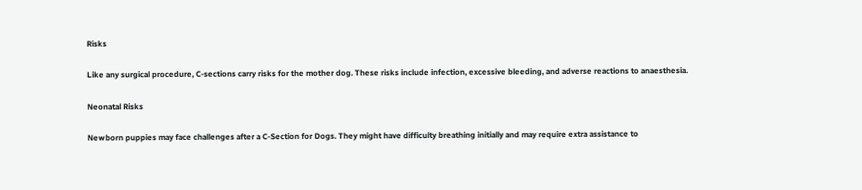Risks

Like any surgical procedure, C-sections carry risks for the mother dog. These risks include infection, excessive bleeding, and adverse reactions to anaesthesia.

Neonatal Risks

Newborn puppies may face challenges after a C-Section for Dogs. They might have difficulty breathing initially and may require extra assistance to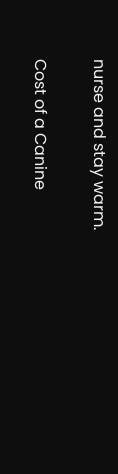nurse and stay warm.

Cost of a Canine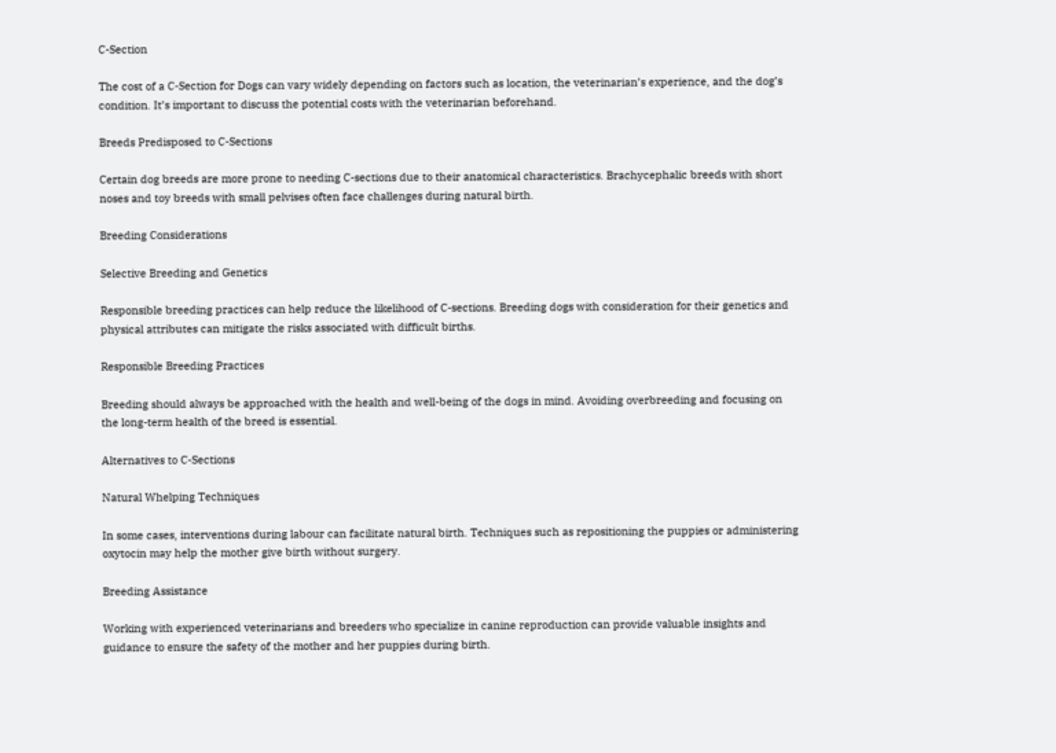C-Section

The cost of a C-Section for Dogs can vary widely depending on factors such as location, the veterinarian’s experience, and the dog’s condition. It’s important to discuss the potential costs with the veterinarian beforehand.

Breeds Predisposed to C-Sections

Certain dog breeds are more prone to needing C-sections due to their anatomical characteristics. Brachycephalic breeds with short noses and toy breeds with small pelvises often face challenges during natural birth.

Breeding Considerations

Selective Breeding and Genetics

Responsible breeding practices can help reduce the likelihood of C-sections. Breeding dogs with consideration for their genetics and physical attributes can mitigate the risks associated with difficult births.

Responsible Breeding Practices

Breeding should always be approached with the health and well-being of the dogs in mind. Avoiding overbreeding and focusing on the long-term health of the breed is essential.

Alternatives to C-Sections

Natural Whelping Techniques

In some cases, interventions during labour can facilitate natural birth. Techniques such as repositioning the puppies or administering oxytocin may help the mother give birth without surgery.

Breeding Assistance

Working with experienced veterinarians and breeders who specialize in canine reproduction can provide valuable insights and guidance to ensure the safety of the mother and her puppies during birth.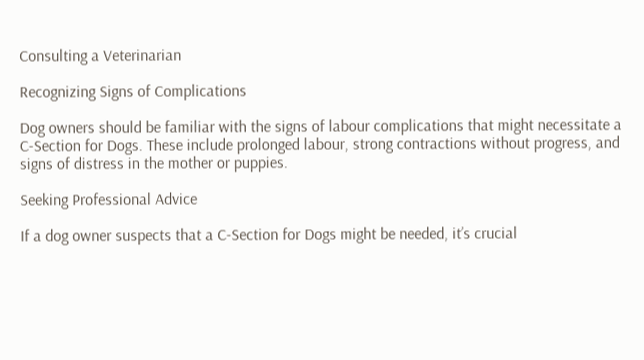Consulting a Veterinarian

Recognizing Signs of Complications

Dog owners should be familiar with the signs of labour complications that might necessitate a C-Section for Dogs. These include prolonged labour, strong contractions without progress, and signs of distress in the mother or puppies.

Seeking Professional Advice

If a dog owner suspects that a C-Section for Dogs might be needed, it’s crucial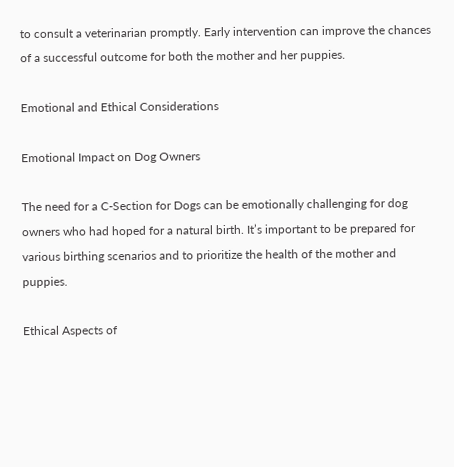to consult a veterinarian promptly. Early intervention can improve the chances of a successful outcome for both the mother and her puppies.

Emotional and Ethical Considerations

Emotional Impact on Dog Owners

The need for a C-Section for Dogs can be emotionally challenging for dog owners who had hoped for a natural birth. It’s important to be prepared for various birthing scenarios and to prioritize the health of the mother and puppies.

Ethical Aspects of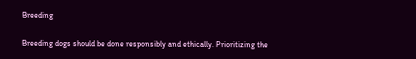Breeding

Breeding dogs should be done responsibly and ethically. Prioritizing the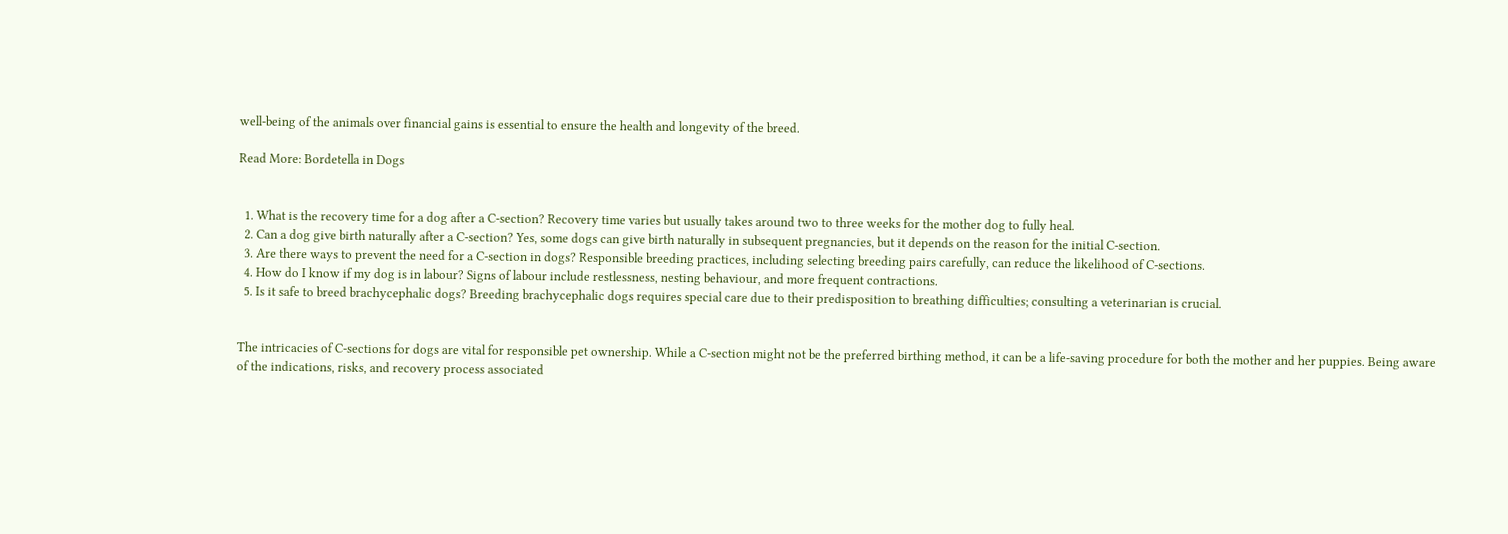well-being of the animals over financial gains is essential to ensure the health and longevity of the breed.

Read More: Bordetella in Dogs


  1. What is the recovery time for a dog after a C-section? Recovery time varies but usually takes around two to three weeks for the mother dog to fully heal.
  2. Can a dog give birth naturally after a C-section? Yes, some dogs can give birth naturally in subsequent pregnancies, but it depends on the reason for the initial C-section.
  3. Are there ways to prevent the need for a C-section in dogs? Responsible breeding practices, including selecting breeding pairs carefully, can reduce the likelihood of C-sections.
  4. How do I know if my dog is in labour? Signs of labour include restlessness, nesting behaviour, and more frequent contractions.
  5. Is it safe to breed brachycephalic dogs? Breeding brachycephalic dogs requires special care due to their predisposition to breathing difficulties; consulting a veterinarian is crucial.


The intricacies of C-sections for dogs are vital for responsible pet ownership. While a C-section might not be the preferred birthing method, it can be a life-saving procedure for both the mother and her puppies. Being aware of the indications, risks, and recovery process associated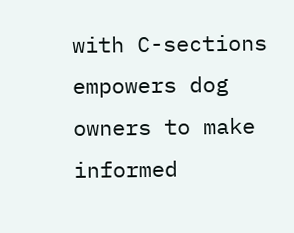with C-sections empowers dog owners to make informed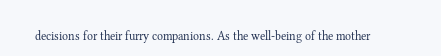decisions for their furry companions. As the well-being of the mother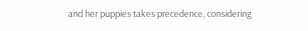and her puppies takes precedence, considering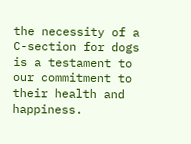the necessity of a C-section for dogs is a testament to our commitment to their health and happiness.